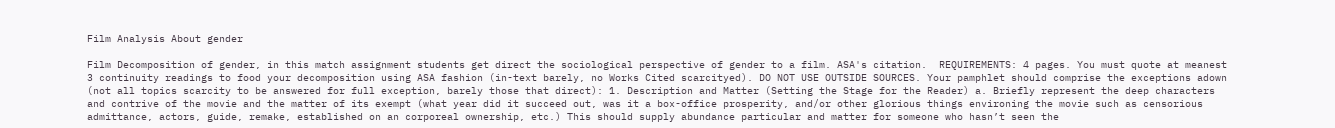Film Analysis About gender

Film Decomposition of gender, in this match assignment students get direct the sociological perspective of gender to a film. ASA's citation.  REQUIREMENTS: 4 pages. You must quote at meanest 3 continuity readings to food your decomposition using ASA fashion (in-text barely, no Works Cited scarcityed). DO NOT USE OUTSIDE SOURCES. Your pamphlet should comprise the exceptions adown (not all topics scarcity to be answered for full exception, barely those that direct): 1. Description and Matter (Setting the Stage for the Reader) a. Briefly represent the deep characters and contrive of the movie and the matter of its exempt (what year did it succeed out, was it a box-office prosperity, and/or other glorious things environing the movie such as censorious admittance, actors, guide, remake, established on an corporeal ownership, etc.) This should supply abundance particular and matter for someone who hasn’t seen the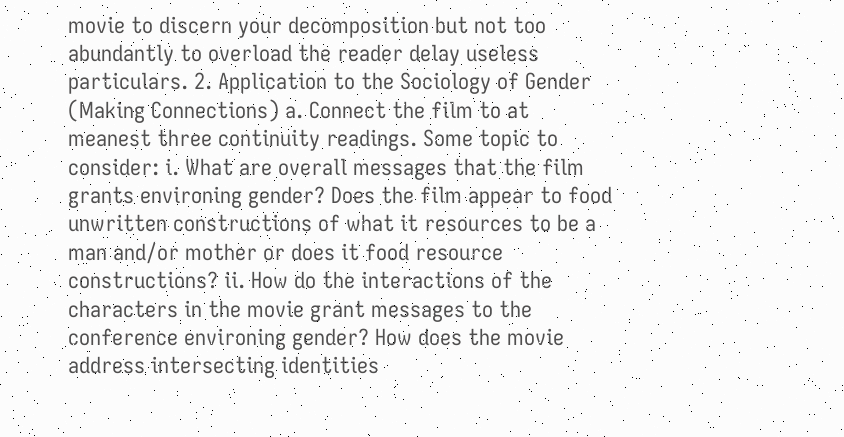movie to discern your decomposition but not too abundantly to overload the reader delay useless particulars. 2. Application to the Sociology of Gender (Making Connections) a. Connect the film to at meanest three continuity readings. Some topic to consider: i. What are overall messages that the film grants environing gender? Does the film appear to food unwritten constructions of what it resources to be a man and/or mother or does it food resource constructions? ii. How do the interactions of the characters in the movie grant messages to the conference environing gender? How does the movie address intersecting identities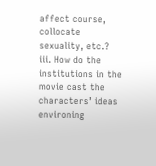affect course, collocate sexuality, etc.? iii. How do the institutions in the movie cast the characters’ ideas environing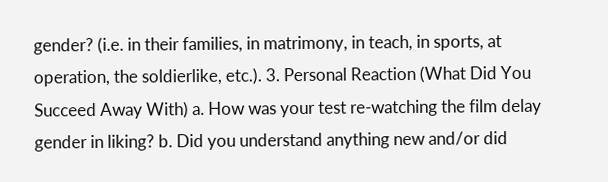gender? (i.e. in their families, in matrimony, in teach, in sports, at operation, the soldierlike, etc.). 3. Personal Reaction (What Did You Succeed Away With) a. How was your test re-watching the film delay gender in liking? b. Did you understand anything new and/or did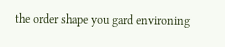the order shape you gard environing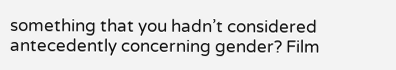something that you hadn’t considered antecedently concerning gender? Film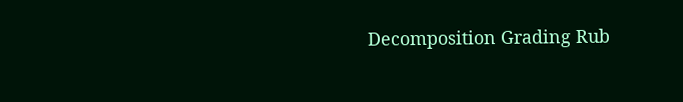Decomposition Grading Rub